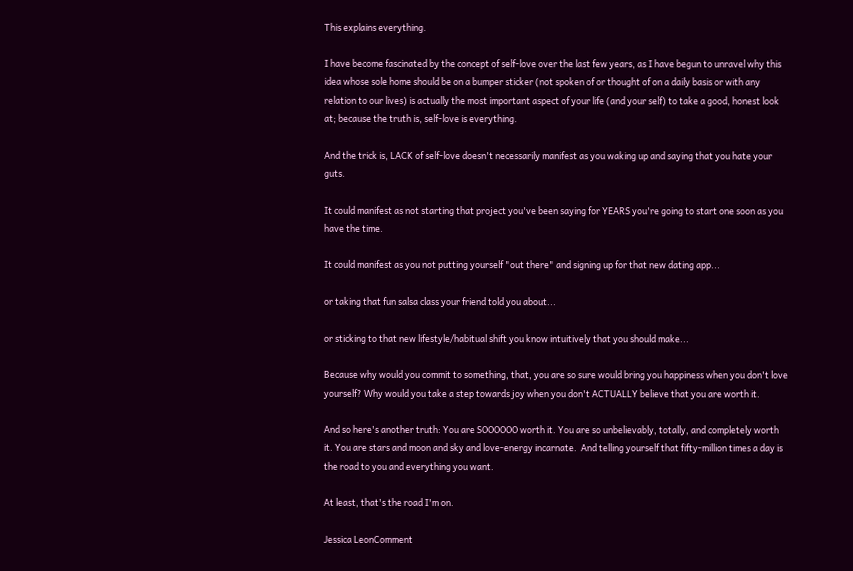This explains everything.

I have become fascinated by the concept of self-love over the last few years, as I have begun to unravel why this idea whose sole home should be on a bumper sticker (not spoken of or thought of on a daily basis or with any relation to our lives) is actually the most important aspect of your life (and your self) to take a good, honest look at; because the truth is, self-love is everything.

And the trick is, LACK of self-love doesn't necessarily manifest as you waking up and saying that you hate your guts.

It could manifest as not starting that project you've been saying for YEARS you're going to start one soon as you have the time.

It could manifest as you not putting yourself "out there" and signing up for that new dating app...

or taking that fun salsa class your friend told you about...

or sticking to that new lifestyle/habitual shift you know intuitively that you should make...

Because why would you commit to something, that, you are so sure would bring you happiness when you don't love yourself? Why would you take a step towards joy when you don't ACTUALLY believe that you are worth it.

And so here's another truth: You are SOOOOOO worth it. You are so unbelievably, totally, and completely worth it. You are stars and moon and sky and love-energy incarnate.  And telling yourself that fifty-million times a day is the road to you and everything you want.

At least, that's the road I'm on.

Jessica LeonComment